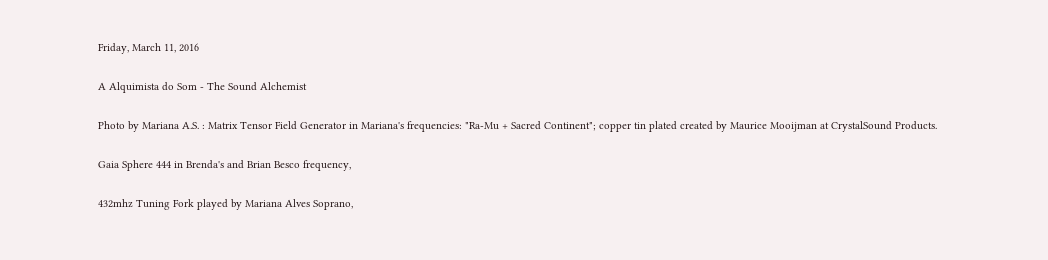Friday, March 11, 2016

A Alquimista do Som - The Sound Alchemist

Photo by Mariana A.S. : Matrix Tensor Field Generator in Mariana's frequencies: "Ra-Mu + Sacred Continent"; copper tin plated created by Maurice Mooijman at CrystalSound Products.

Gaia Sphere 444 in Brenda's and Brian Besco frequency,

432mhz Tuning Fork played by Mariana Alves Soprano,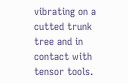vibrating on a cutted trunk tree and in contact with tensor tools.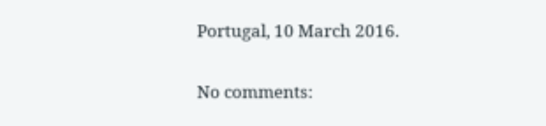Portugal, 10 March 2016.

No comments: